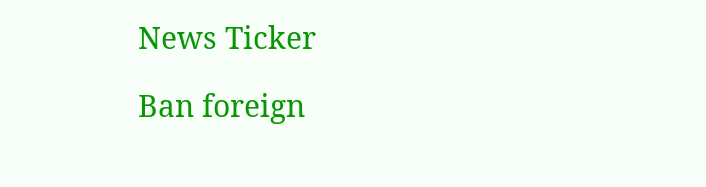News Ticker

Ban foreign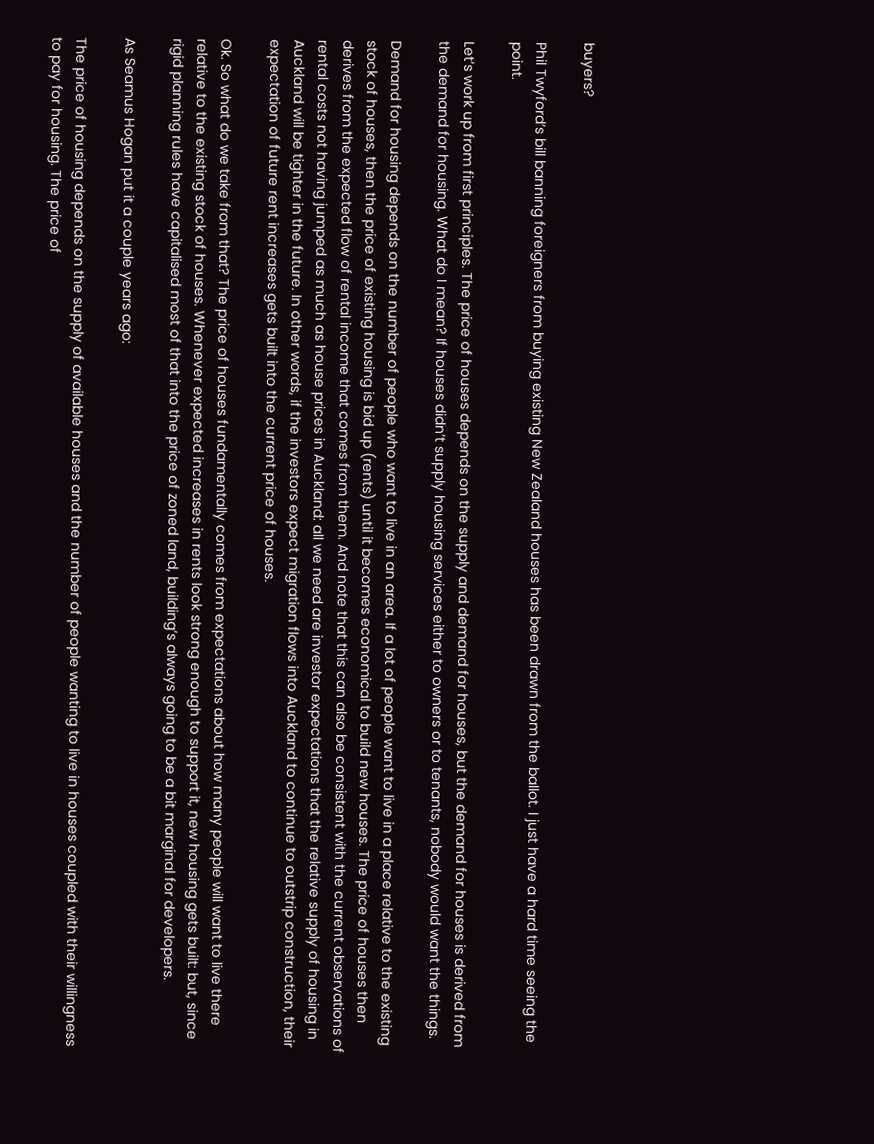buyers?

Phil Twyford’s bill banning foreigners from buying existing New Zealand houses has been drawn from the ballot. I just have a hard time seeing the point.

Let’s work up from first principles. The price of houses depends on the supply and demand for houses, but the demand for houses is derived from the demand for housing. What do I mean? If houses didn’t supply housing services either to owners or to tenants, nobody would want the things.

Demand for housing depends on the number of people who want to live in an area. If a lot of people want to live in a place relative to the existing stock of houses, then the price of existing housing is bid up (rents) until it becomes economical to build new houses. The price of houses then derives from the expected flow of rental income that comes from them. And note that this can also be consistent with the current observations of rental costs not having jumped as much as house prices in Auckland: all we need are investor expectations that the relative supply of housing in Auckland will be tighter in the future. In other words, if the investors expect migration flows into Auckland to continue to outstrip construction, their expectation of future rent increases gets built into the current price of houses.

Ok. So what do we take from that? The price of houses fundamentally comes from expectations about how many people will want to live there relative to the existing stock of houses. Whenever expected increases in rents look strong enough to support it, new housing gets built: but, since rigid planning rules have capitalised most of that into the price of zoned land, building’s always going to be a bit marginal for developers.

As Seamus Hogan put it a couple years ago:

The price of housing depends on the supply of available houses and the number of people wanting to live in houses coupled with their willingness to pay for housing. The price of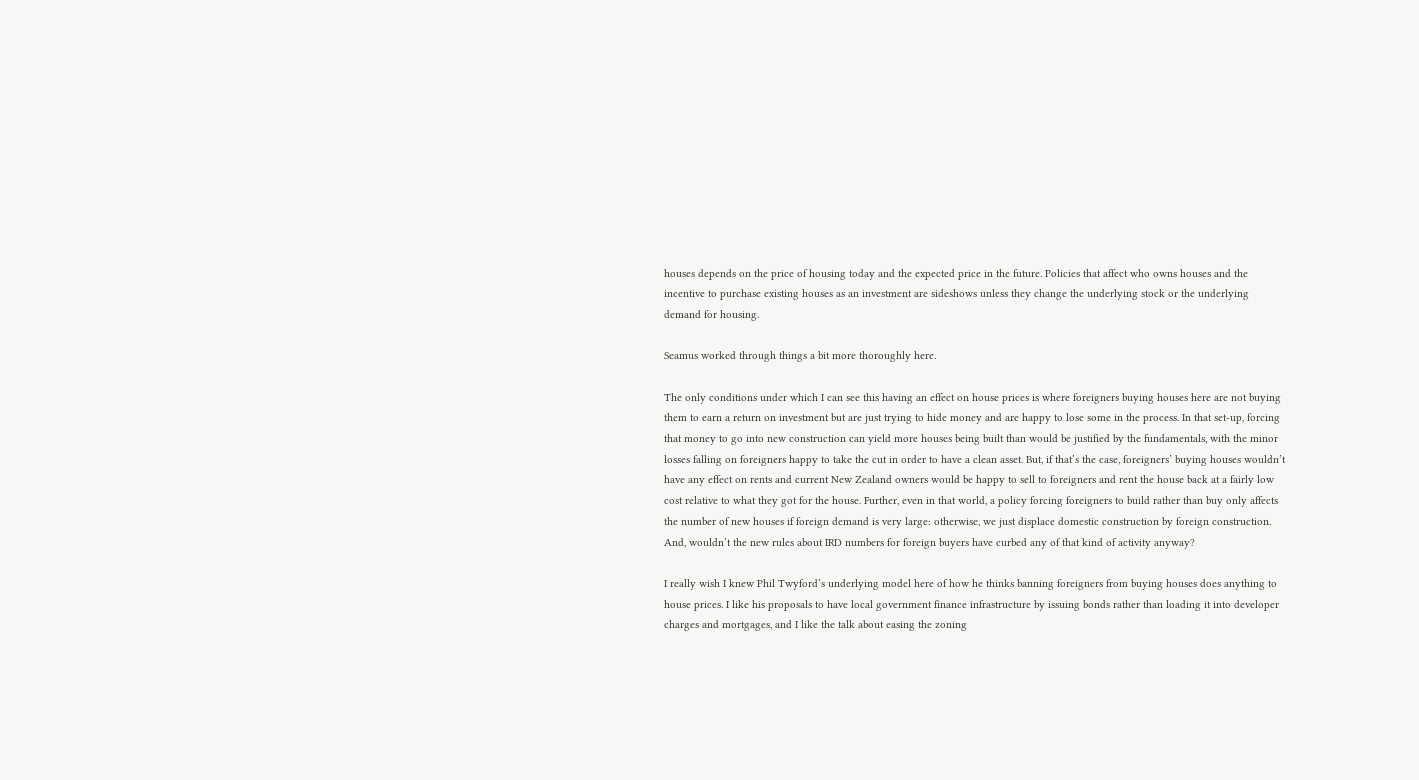houses depends on the price of housing today and the expected price in the future. Policies that affect who owns houses and the incentive to purchase existing houses as an investment are sideshows unless they change the underlying stock or the underlying demand for housing.

Seamus worked through things a bit more thoroughly here.

The only conditions under which I can see this having an effect on house prices is where foreigners buying houses here are not buying them to earn a return on investment but are just trying to hide money and are happy to lose some in the process. In that set-up, forcing that money to go into new construction can yield more houses being built than would be justified by the fundamentals, with the minor losses falling on foreigners happy to take the cut in order to have a clean asset. But, if that’s the case, foreigners’ buying houses wouldn’t have any effect on rents and current New Zealand owners would be happy to sell to foreigners and rent the house back at a fairly low cost relative to what they got for the house. Further, even in that world, a policy forcing foreigners to build rather than buy only affects the number of new houses if foreign demand is very large: otherwise, we just displace domestic construction by foreign construction. And, wouldn’t the new rules about IRD numbers for foreign buyers have curbed any of that kind of activity anyway?

I really wish I knew Phil Twyford’s underlying model here of how he thinks banning foreigners from buying houses does anything to house prices. I like his proposals to have local government finance infrastructure by issuing bonds rather than loading it into developer charges and mortgages, and I like the talk about easing the zoning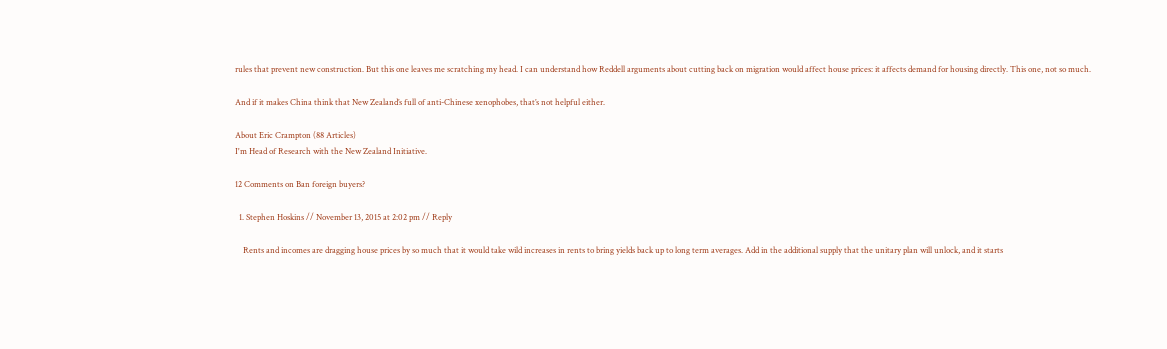rules that prevent new construction. But this one leaves me scratching my head. I can understand how Reddell arguments about cutting back on migration would affect house prices: it affects demand for housing directly. This one, not so much.

And if it makes China think that New Zealand’s full of anti-Chinese xenophobes, that’s not helpful either.

About Eric Crampton (88 Articles)
I'm Head of Research with the New Zealand Initiative.

12 Comments on Ban foreign buyers?

  1. Stephen Hoskins // November 13, 2015 at 2:02 pm // Reply

    Rents and incomes are dragging house prices by so much that it would take wild increases in rents to bring yields back up to long term averages. Add in the additional supply that the unitary plan will unlock, and it starts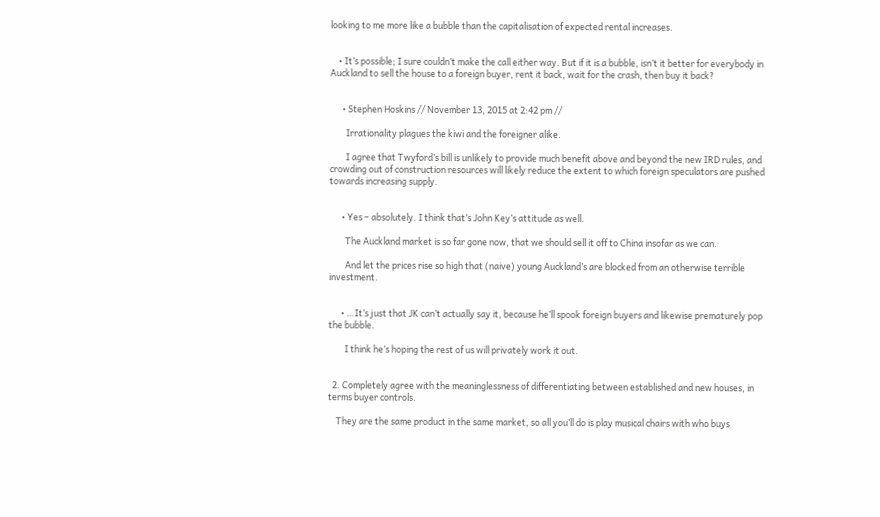looking to me more like a bubble than the capitalisation of expected rental increases.


    • It’s possible; I sure couldn’t make the call either way. But if it is a bubble, isn’t it better for everybody in Auckland to sell the house to a foreign buyer, rent it back, wait for the crash, then buy it back?


      • Stephen Hoskins // November 13, 2015 at 2:42 pm //

        Irrationality plagues the kiwi and the foreigner alike.

        I agree that Twyford’s bill is unlikely to provide much benefit above and beyond the new IRD rules, and crowding out of construction resources will likely reduce the extent to which foreign speculators are pushed towards increasing supply.


      • Yes – absolutely. I think that’s John Key’s attitude as well.

        The Auckland market is so far gone now, that we should sell it off to China insofar as we can.

        And let the prices rise so high that (naive) young Auckland’s are blocked from an otherwise terrible investment.


      • …It’s just that JK can’t actually say it, because he’ll spook foreign buyers and likewise prematurely pop the bubble.

        I think he’s hoping the rest of us will privately work it out.


  2. Completely agree with the meaninglessness of differentiating between established and new houses, in terms buyer controls.

    They are the same product in the same market, so all you’ll do is play musical chairs with who buys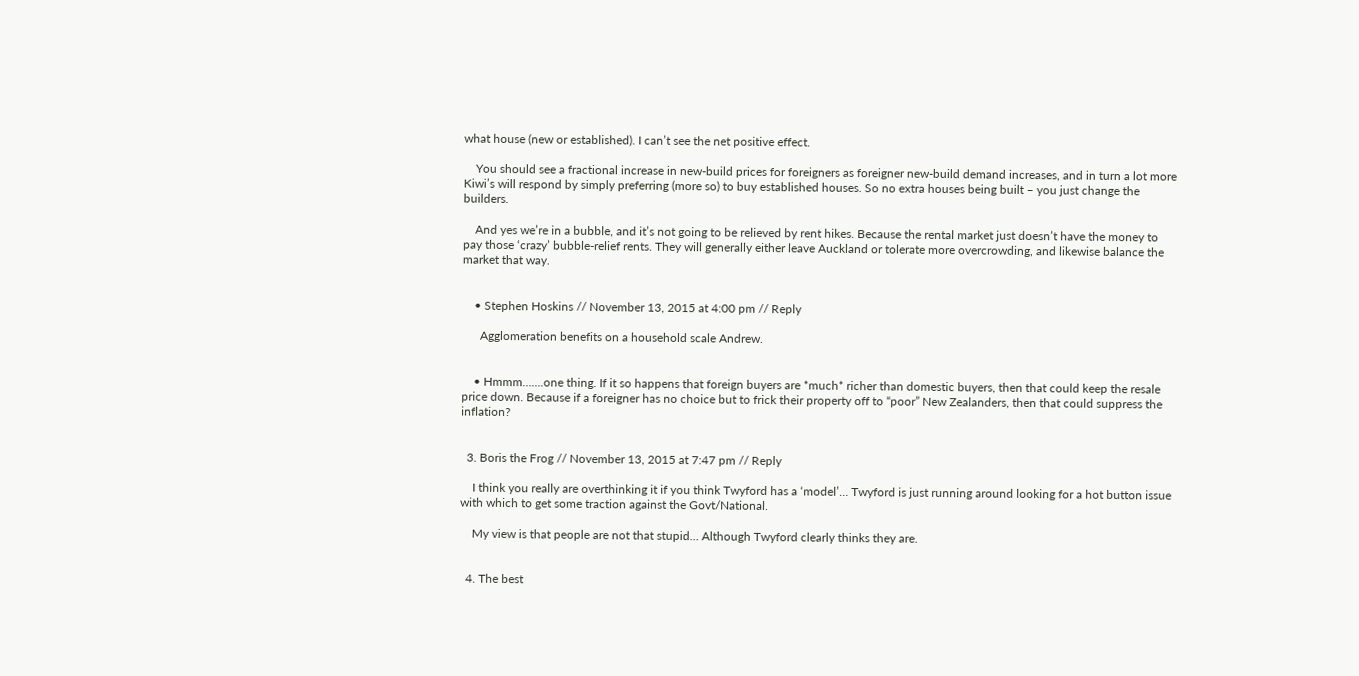what house (new or established). I can’t see the net positive effect.

    You should see a fractional increase in new-build prices for foreigners as foreigner new-build demand increases, and in turn a lot more Kiwi’s will respond by simply preferring (more so) to buy established houses. So no extra houses being built – you just change the builders.

    And yes we’re in a bubble, and it’s not going to be relieved by rent hikes. Because the rental market just doesn’t have the money to pay those ‘crazy’ bubble-relief rents. They will generally either leave Auckland or tolerate more overcrowding, and likewise balance the market that way.


    • Stephen Hoskins // November 13, 2015 at 4:00 pm // Reply

      Agglomeration benefits on a household scale Andrew.


    • Hmmm…….one thing. If it so happens that foreign buyers are *much* richer than domestic buyers, then that could keep the resale price down. Because if a foreigner has no choice but to frick their property off to “poor” New Zealanders, then that could suppress the inflation?


  3. Boris the Frog // November 13, 2015 at 7:47 pm // Reply

    I think you really are overthinking it if you think Twyford has a ‘model’… Twyford is just running around looking for a hot button issue with which to get some traction against the Govt/National.

    My view is that people are not that stupid… Although Twyford clearly thinks they are.


  4. The best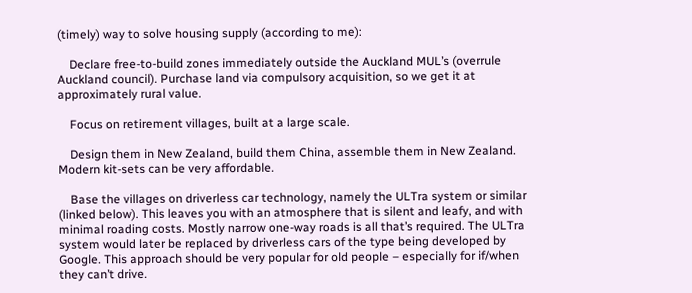(timely) way to solve housing supply (according to me):

    Declare free-to-build zones immediately outside the Auckland MUL’s (overrule Auckland council). Purchase land via compulsory acquisition, so we get it at approximately rural value.

    Focus on retirement villages, built at a large scale.

    Design them in New Zealand, build them China, assemble them in New Zealand. Modern kit-sets can be very affordable.

    Base the villages on driverless car technology, namely the ULTra system or similar (linked below). This leaves you with an atmosphere that is silent and leafy, and with minimal roading costs. Mostly narrow one-way roads is all that’s required. The ULTra system would later be replaced by driverless cars of the type being developed by Google. This approach should be very popular for old people – especially for if/when they can’t drive.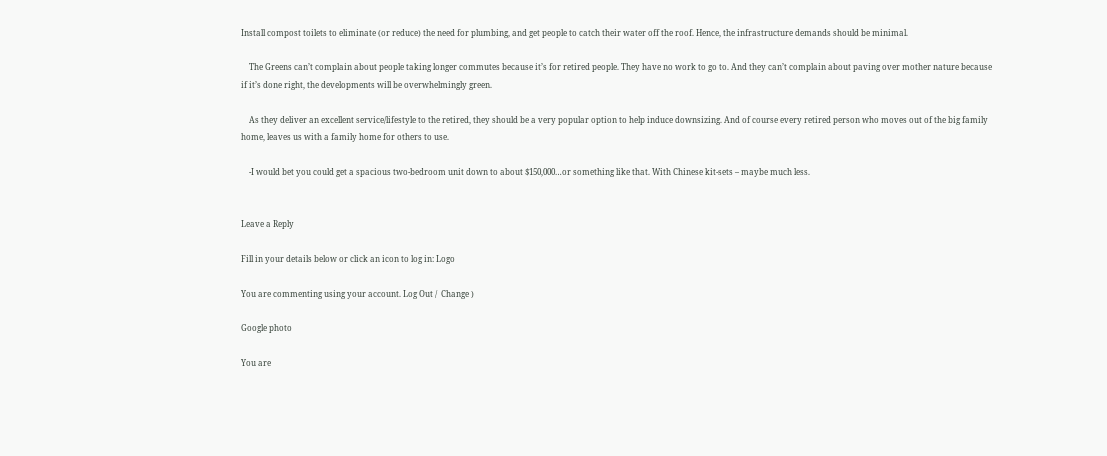Install compost toilets to eliminate (or reduce) the need for plumbing, and get people to catch their water off the roof. Hence, the infrastructure demands should be minimal.

    The Greens can’t complain about people taking longer commutes because it’s for retired people. They have no work to go to. And they can’t complain about paving over mother nature because if it’s done right, the developments will be overwhelmingly green.

    As they deliver an excellent service/lifestyle to the retired, they should be a very popular option to help induce downsizing. And of course every retired person who moves out of the big family home, leaves us with a family home for others to use.

    -I would bet you could get a spacious two-bedroom unit down to about $150,000…or something like that. With Chinese kit-sets – maybe much less.


Leave a Reply

Fill in your details below or click an icon to log in: Logo

You are commenting using your account. Log Out /  Change )

Google photo

You are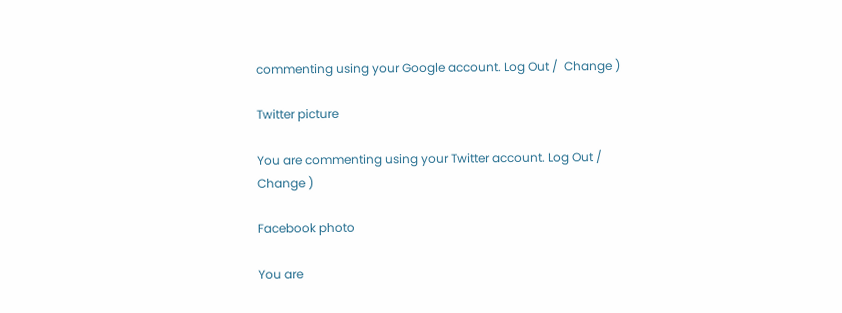commenting using your Google account. Log Out /  Change )

Twitter picture

You are commenting using your Twitter account. Log Out /  Change )

Facebook photo

You are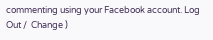commenting using your Facebook account. Log Out /  Change )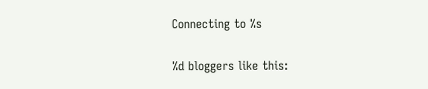Connecting to %s

%d bloggers like this: